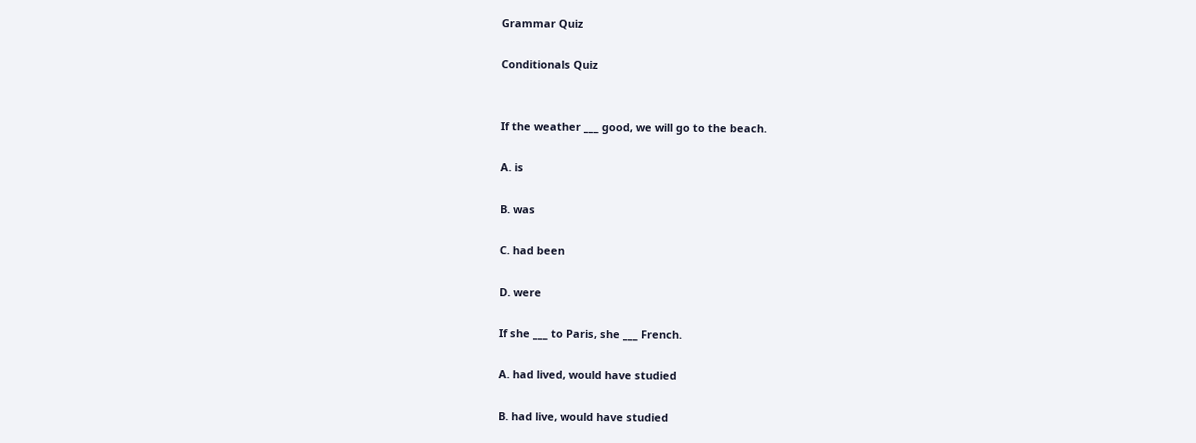Grammar Quiz

Conditionals Quiz


If the weather ___ good, we will go to the beach.

A. is

B. was

C. had been

D. were

If she ___ to Paris, she ___ French.

A. had lived, would have studied

B. had live, would have studied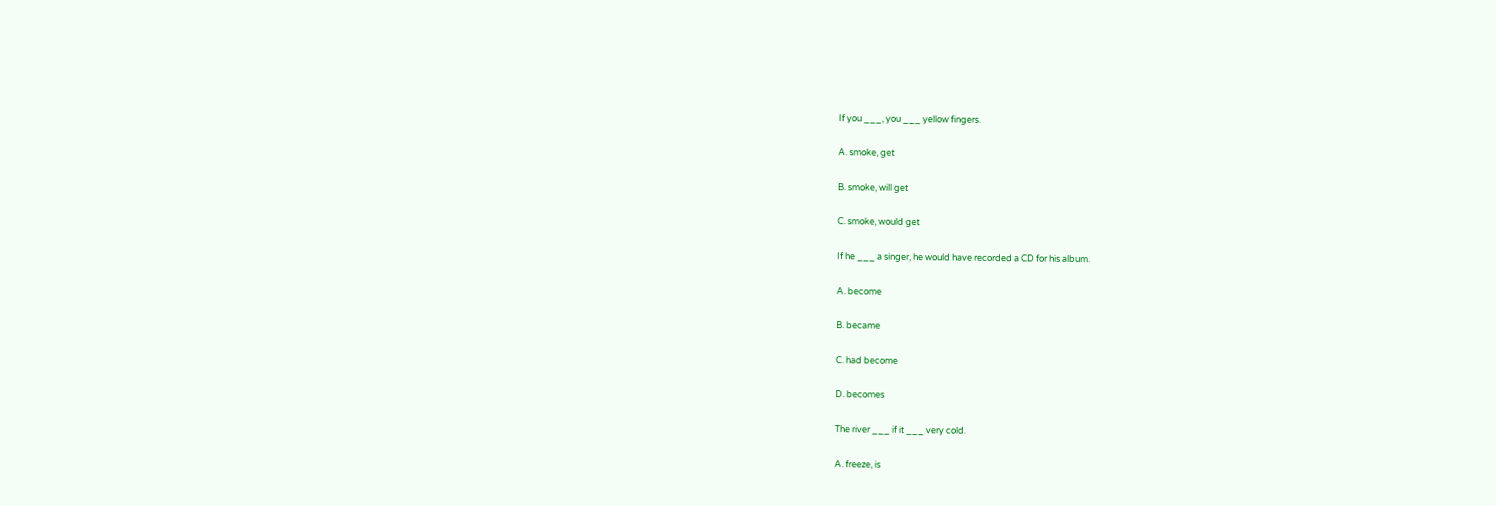If you ___, you ___ yellow fingers.

A. smoke, get

B. smoke, will get

C. smoke, would get

If he ___ a singer, he would have recorded a CD for his album.

A. become

B. became

C. had become

D. becomes

The river ___ if it ___ very cold.

A. freeze, is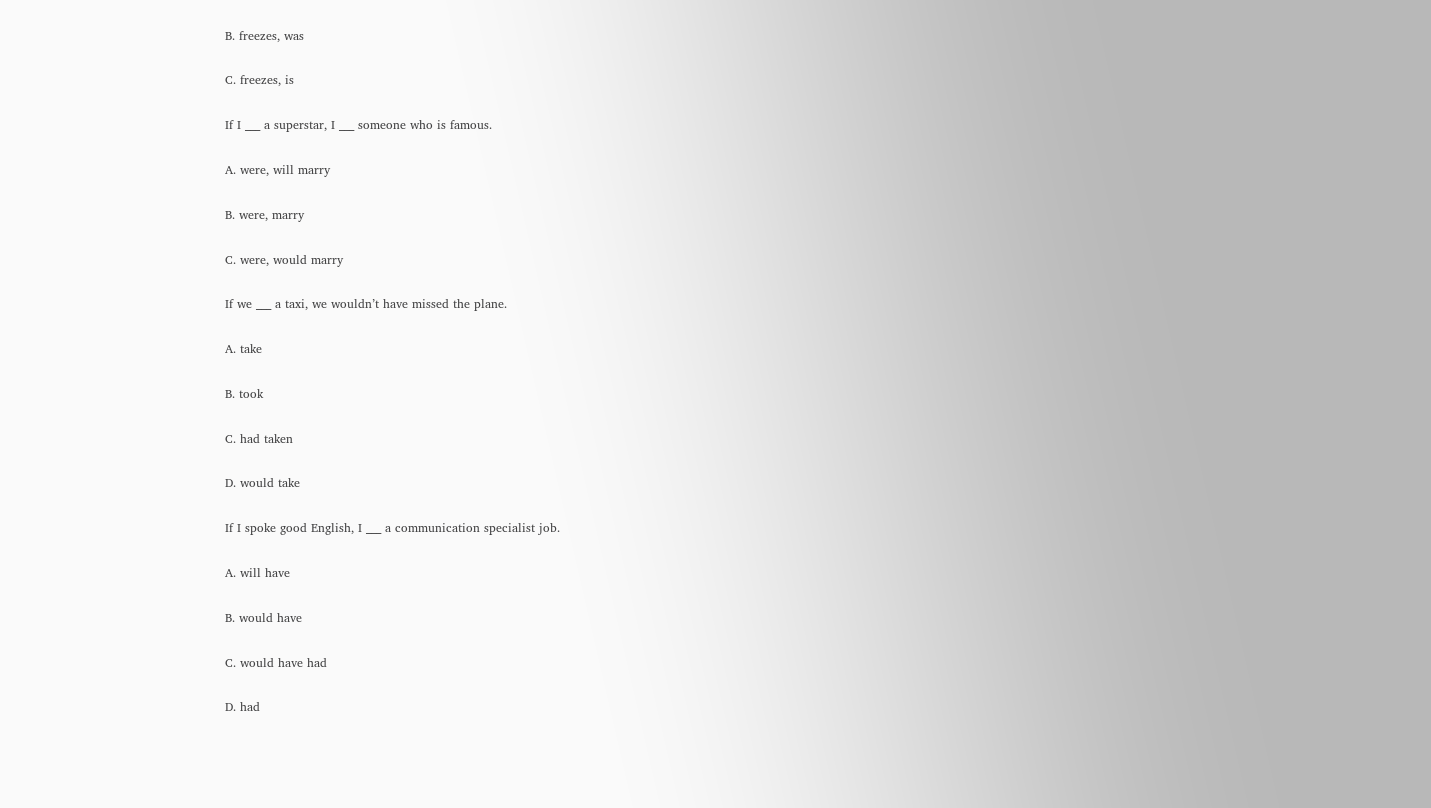B. freezes, was

C. freezes, is

If I ___ a superstar, I ___ someone who is famous.

A. were, will marry

B. were, marry

C. were, would marry

If we ___ a taxi, we wouldn’t have missed the plane.

A. take

B. took

C. had taken

D. would take

If I spoke good English, I ___ a communication specialist job.

A. will have

B. would have

C. would have had

D. had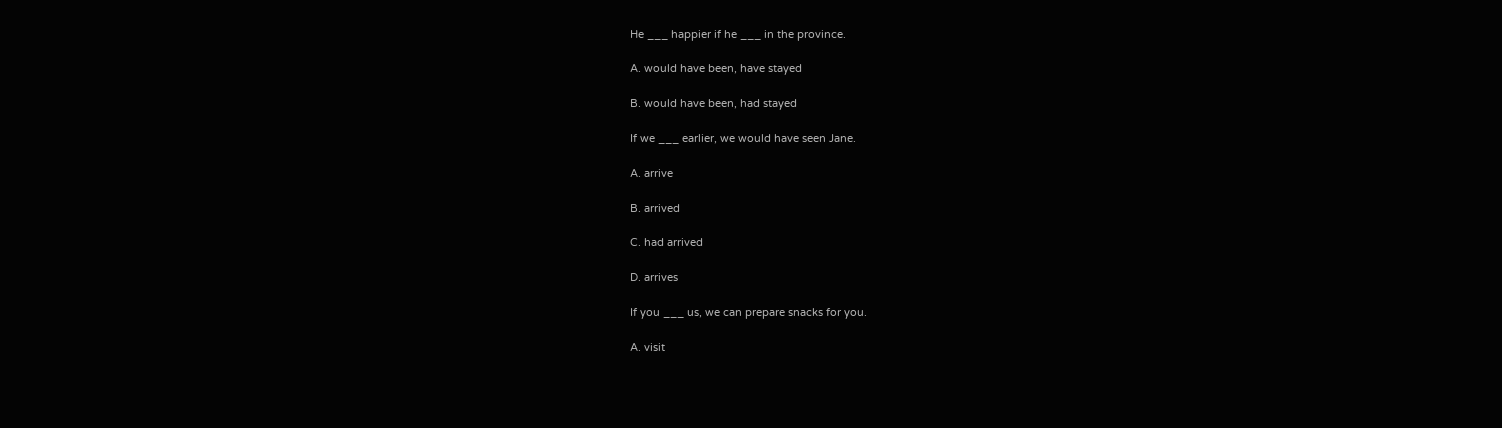He ___ happier if he ___ in the province.

A. would have been, have stayed

B. would have been, had stayed

If we ___ earlier, we would have seen Jane.

A. arrive

B. arrived

C. had arrived

D. arrives

If you ___ us, we can prepare snacks for you.

A. visit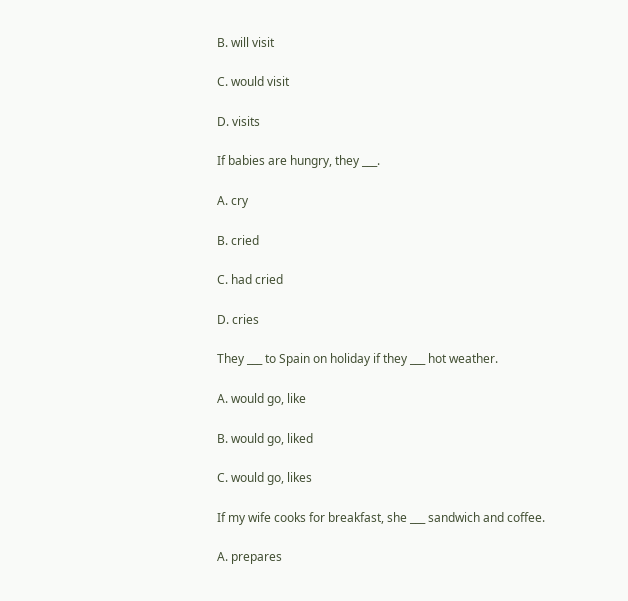B. will visit

C. would visit

D. visits

If babies are hungry, they ___.

A. cry

B. cried

C. had cried

D. cries

They ___ to Spain on holiday if they ___ hot weather.

A. would go, like

B. would go, liked

C. would go, likes

If my wife cooks for breakfast, she ___ sandwich and coffee.

A. prepares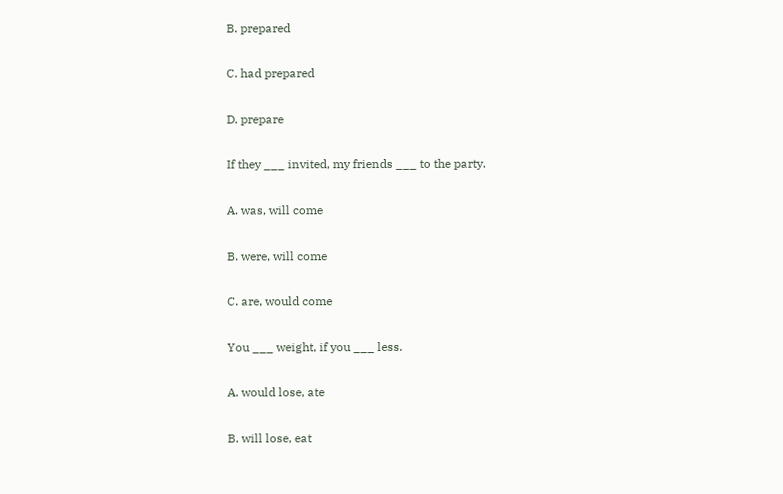B. prepared

C. had prepared

D. prepare

If they ___ invited, my friends ___ to the party.

A. was, will come

B. were, will come

C. are, would come

You ___ weight, if you ___ less.

A. would lose, ate

B. will lose, eat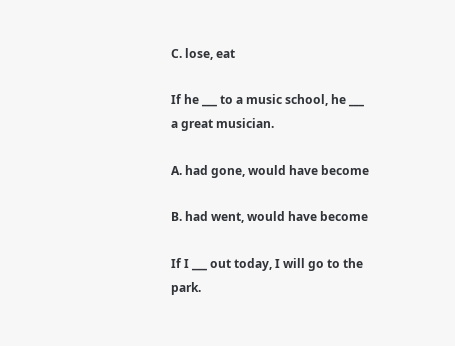C. lose, eat

If he ___ to a music school, he ___ a great musician.

A. had gone, would have become

B. had went, would have become

If I ___ out today, I will go to the park.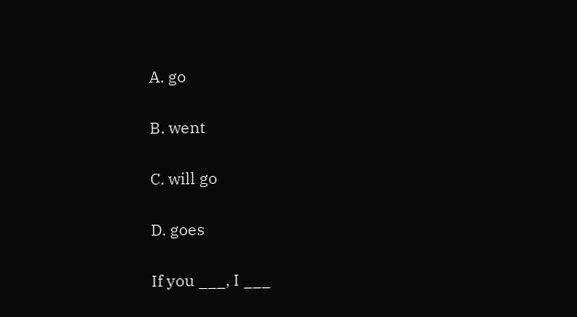A. go

B. went

C. will go

D. goes

If you ___, I ___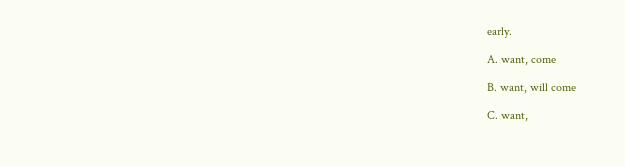early.

A. want, come

B. want, will come

C. want,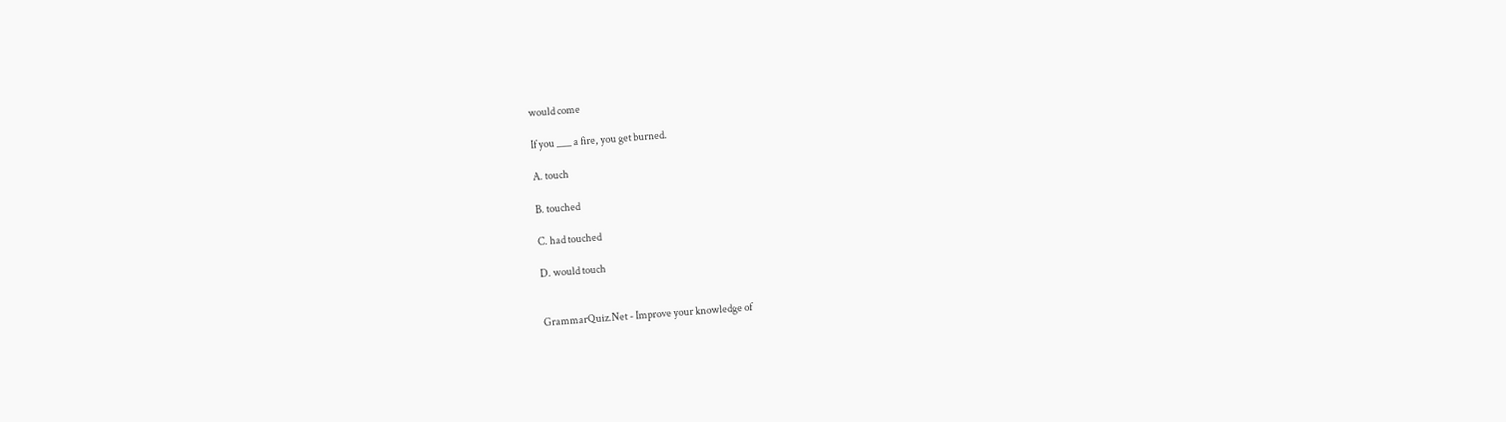would come

If you ___ a fire, you get burned.

A. touch

B. touched

C. had touched

D. would touch


GrammarQuiz.Net - Improve your knowledge of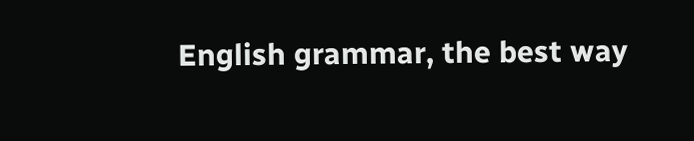English grammar, the best way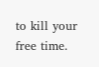to kill your free time.